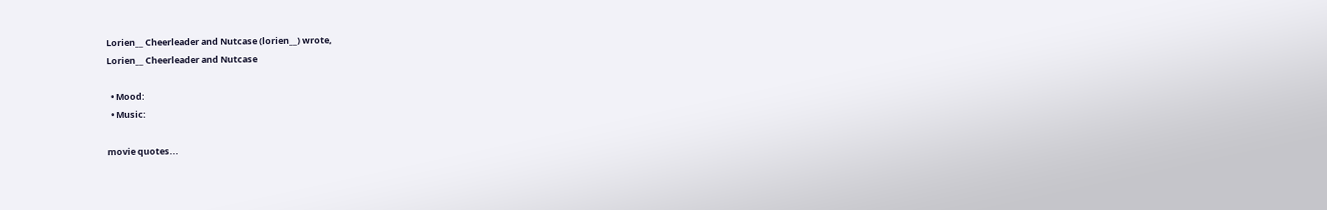Lorien__ Cheerleader and Nutcase (lorien__) wrote,
Lorien__ Cheerleader and Nutcase

  • Mood:
  • Music:

movie quotes...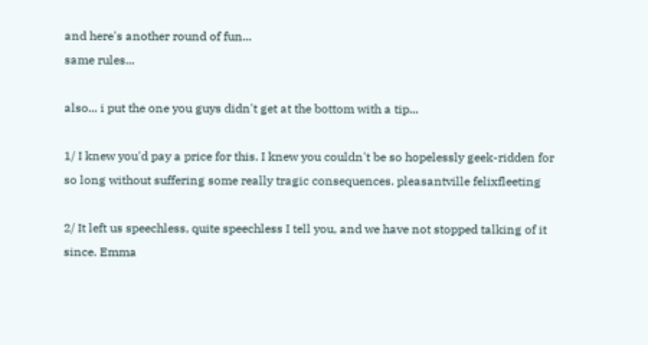and here's another round of fun...
same rules...

also... i put the one you guys didn't get at the bottom with a tip...

1/ I knew you'd pay a price for this. I knew you couldn't be so hopelessly geek-ridden for so long without suffering some really tragic consequences. pleasantville felixfleeting

2/ It left us speechless, quite speechless I tell you, and we have not stopped talking of it since. Emma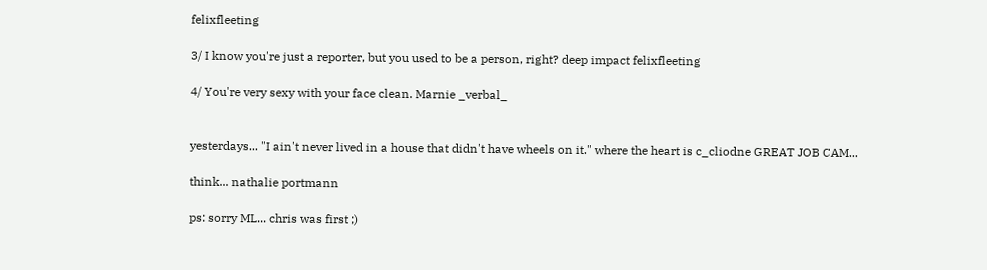felixfleeting

3/ I know you're just a reporter, but you used to be a person, right? deep impact felixfleeting

4/ You're very sexy with your face clean. Marnie _verbal_


yesterdays... "I ain't never lived in a house that didn't have wheels on it." where the heart is c_cliodne GREAT JOB CAM...

think... nathalie portmann

ps: sorry ML... chris was first ;)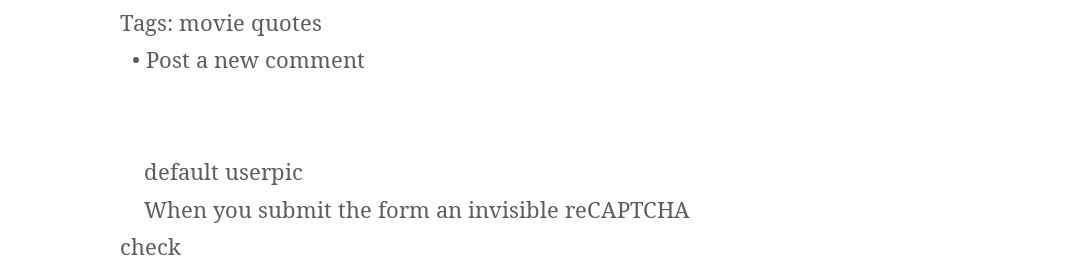Tags: movie quotes
  • Post a new comment


    default userpic
    When you submit the form an invisible reCAPTCHA check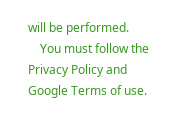will be performed.
    You must follow the Privacy Policy and Google Terms of use.